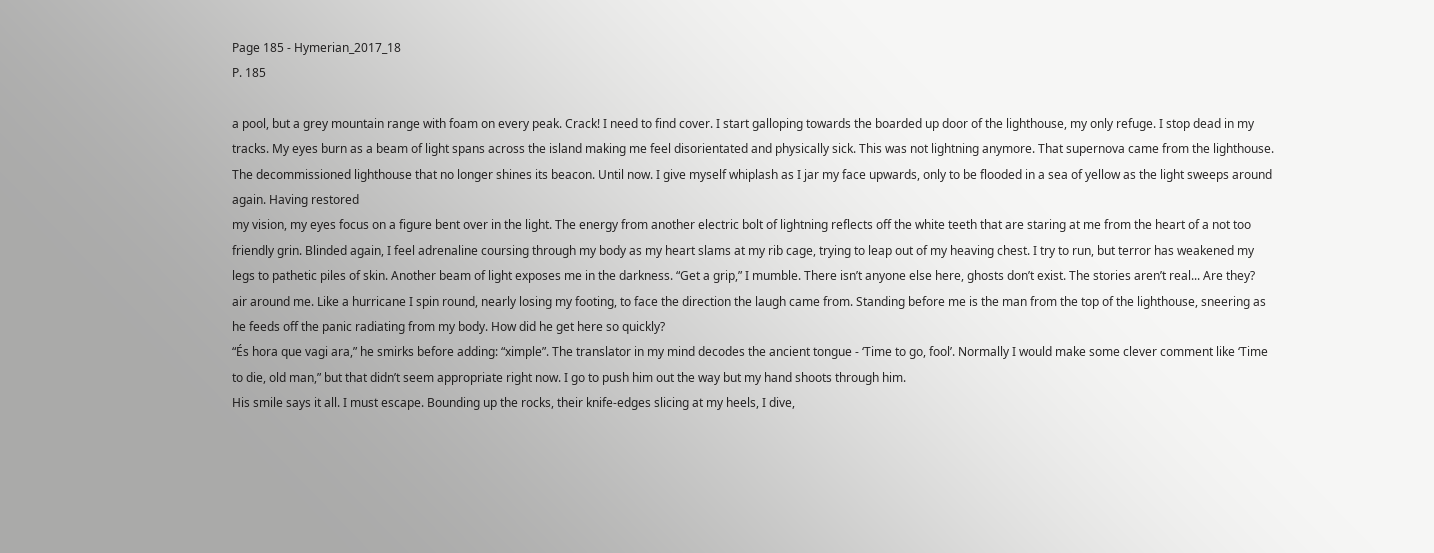Page 185 - Hymerian_2017_18
P. 185

a pool, but a grey mountain range with foam on every peak. Crack! I need to find cover. I start galloping towards the boarded up door of the lighthouse, my only refuge. I stop dead in my tracks. My eyes burn as a beam of light spans across the island making me feel disorientated and physically sick. This was not lightning anymore. That supernova came from the lighthouse. The decommissioned lighthouse that no longer shines its beacon. Until now. I give myself whiplash as I jar my face upwards, only to be flooded in a sea of yellow as the light sweeps around again. Having restored
my vision, my eyes focus on a figure bent over in the light. The energy from another electric bolt of lightning reflects off the white teeth that are staring at me from the heart of a not too friendly grin. Blinded again, I feel adrenaline coursing through my body as my heart slams at my rib cage, trying to leap out of my heaving chest. I try to run, but terror has weakened my legs to pathetic piles of skin. Another beam of light exposes me in the darkness. “Get a grip,” I mumble. There isn’t anyone else here, ghosts don’t exist. The stories aren’t real... Are they?
air around me. Like a hurricane I spin round, nearly losing my footing, to face the direction the laugh came from. Standing before me is the man from the top of the lighthouse, sneering as he feeds off the panic radiating from my body. How did he get here so quickly?
“És hora que vagi ara,” he smirks before adding: “ximple”. The translator in my mind decodes the ancient tongue - ‘Time to go, fool’. Normally I would make some clever comment like ‘Time to die, old man,” but that didn’t seem appropriate right now. I go to push him out the way but my hand shoots through him.
His smile says it all. I must escape. Bounding up the rocks, their knife-edges slicing at my heels, I dive,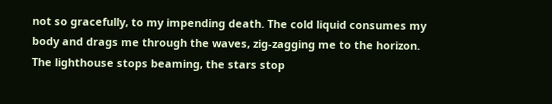not so gracefully, to my impending death. The cold liquid consumes my body and drags me through the waves, zig-zagging me to the horizon. The lighthouse stops beaming, the stars stop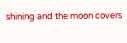shining and the moon covers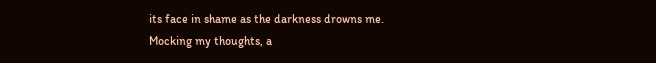its face in shame as the darkness drowns me.
Mocking my thoughts, a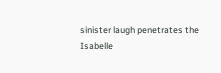sinister laugh penetrates the
Isabelle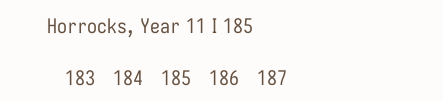Horrocks, Year 11 I 185

   183   184   185   186   187